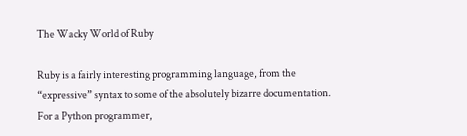The Wacky World of Ruby

Ruby is a fairly interesting programming language, from the “expressive” syntax to some of the absolutely bizarre documentation. For a Python programmer,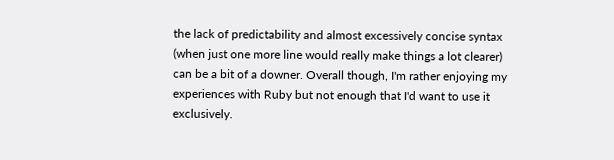the lack of predictability and almost excessively concise syntax (when just one more line would really make things a lot clearer) can be a bit of a downer. Overall though, I'm rather enjoying my experiences with Ruby but not enough that I'd want to use it exclusively.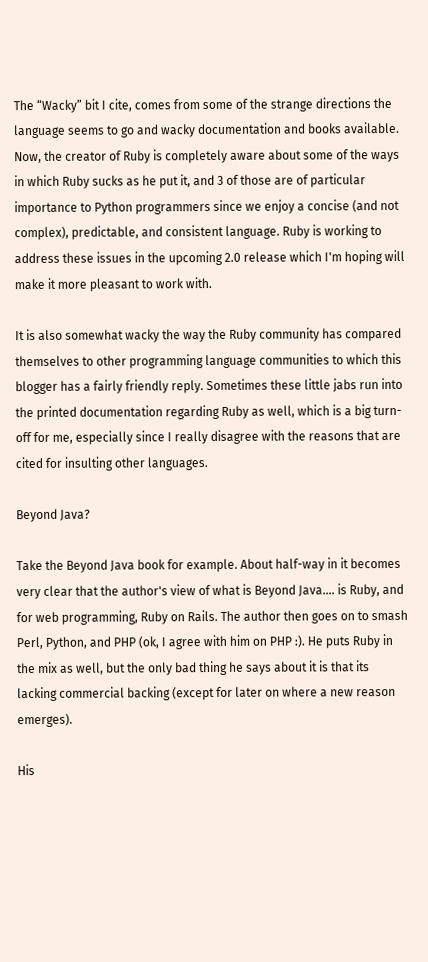The “Wacky” bit I cite, comes from some of the strange directions the language seems to go and wacky documentation and books available. Now, the creator of Ruby is completely aware about some of the ways in which Ruby sucks as he put it, and 3 of those are of particular importance to Python programmers since we enjoy a concise (and not complex), predictable, and consistent language. Ruby is working to address these issues in the upcoming 2.0 release which I'm hoping will make it more pleasant to work with.

It is also somewhat wacky the way the Ruby community has compared themselves to other programming language communities to which this blogger has a fairly friendly reply. Sometimes these little jabs run into the printed documentation regarding Ruby as well, which is a big turn-off for me, especially since I really disagree with the reasons that are cited for insulting other languages.

Beyond Java?

Take the Beyond Java book for example. About half-way in it becomes very clear that the author's view of what is Beyond Java…. is Ruby, and for web programming, Ruby on Rails. The author then goes on to smash Perl, Python, and PHP (ok, I agree with him on PHP :). He puts Ruby in the mix as well, but the only bad thing he says about it is that its lacking commercial backing (except for later on where a new reason emerges).

His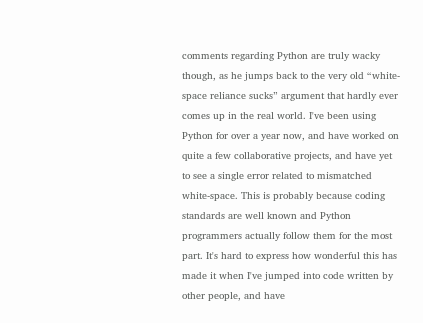comments regarding Python are truly wacky though, as he jumps back to the very old “white-space reliance sucks” argument that hardly ever comes up in the real world. I've been using Python for over a year now, and have worked on quite a few collaborative projects, and have yet to see a single error related to mismatched white-space. This is probably because coding standards are well known and Python programmers actually follow them for the most part. It's hard to express how wonderful this has made it when I've jumped into code written by other people, and have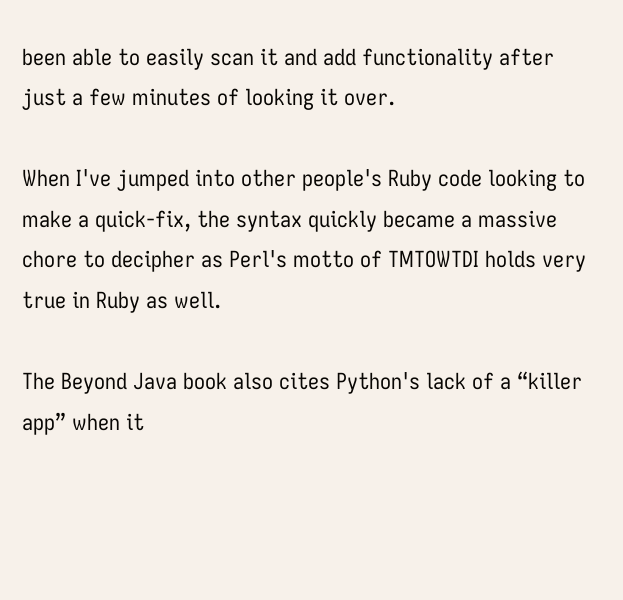been able to easily scan it and add functionality after just a few minutes of looking it over.

When I've jumped into other people's Ruby code looking to make a quick-fix, the syntax quickly became a massive chore to decipher as Perl's motto of TMTOWTDI holds very true in Ruby as well.

The Beyond Java book also cites Python's lack of a “killer app” when it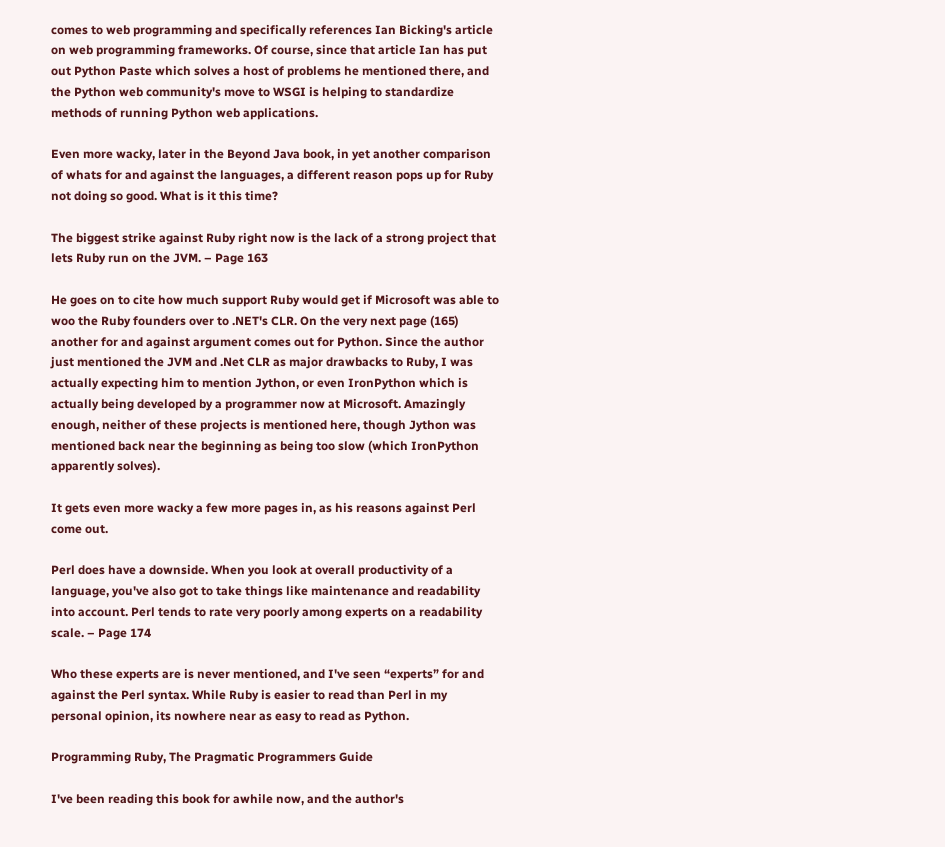comes to web programming and specifically references Ian Bicking's article on web programming frameworks. Of course, since that article Ian has put out Python Paste which solves a host of problems he mentioned there, and the Python web community's move to WSGI is helping to standardize methods of running Python web applications.

Even more wacky, later in the Beyond Java book, in yet another comparison of whats for and against the languages, a different reason pops up for Ruby not doing so good. What is it this time?

The biggest strike against Ruby right now is the lack of a strong project that lets Ruby run on the JVM. – Page 163

He goes on to cite how much support Ruby would get if Microsoft was able to woo the Ruby founders over to .NET's CLR. On the very next page (165) another for and against argument comes out for Python. Since the author just mentioned the JVM and .Net CLR as major drawbacks to Ruby, I was actually expecting him to mention Jython, or even IronPython which is actually being developed by a programmer now at Microsoft. Amazingly enough, neither of these projects is mentioned here, though Jython was mentioned back near the beginning as being too slow (which IronPython apparently solves).

It gets even more wacky a few more pages in, as his reasons against Perl come out.

Perl does have a downside. When you look at overall productivity of a language, you've also got to take things like maintenance and readability into account. Perl tends to rate very poorly among experts on a readability scale. – Page 174

Who these experts are is never mentioned, and I've seen “experts” for and against the Perl syntax. While Ruby is easier to read than Perl in my personal opinion, its nowhere near as easy to read as Python.

Programming Ruby, The Pragmatic Programmers Guide

I've been reading this book for awhile now, and the author's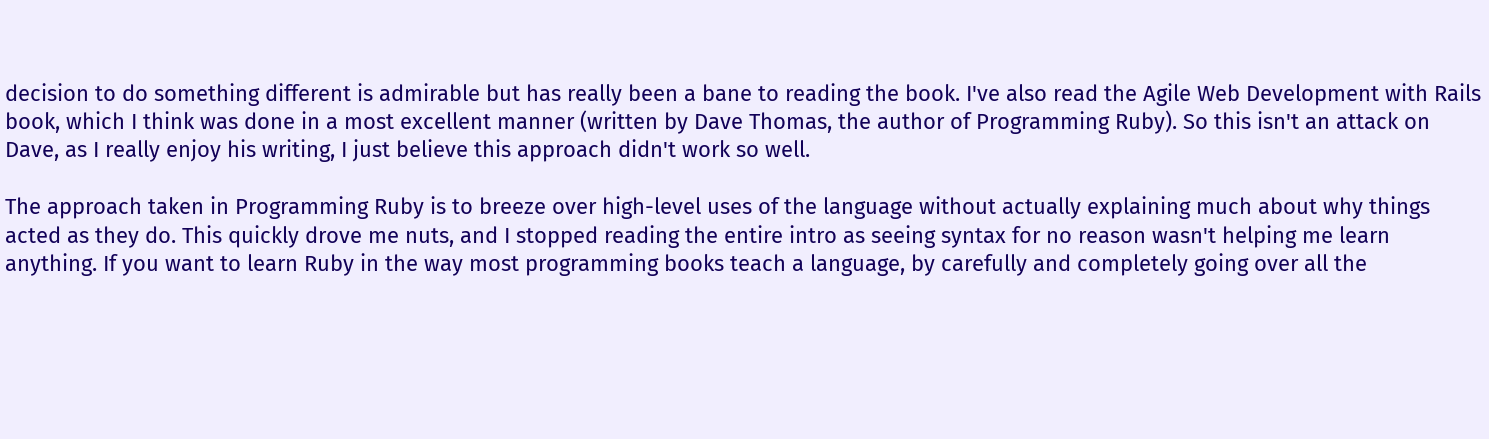decision to do something different is admirable but has really been a bane to reading the book. I've also read the Agile Web Development with Rails book, which I think was done in a most excellent manner (written by Dave Thomas, the author of Programming Ruby). So this isn't an attack on Dave, as I really enjoy his writing, I just believe this approach didn't work so well.

The approach taken in Programming Ruby is to breeze over high-level uses of the language without actually explaining much about why things acted as they do. This quickly drove me nuts, and I stopped reading the entire intro as seeing syntax for no reason wasn't helping me learn anything. If you want to learn Ruby in the way most programming books teach a language, by carefully and completely going over all the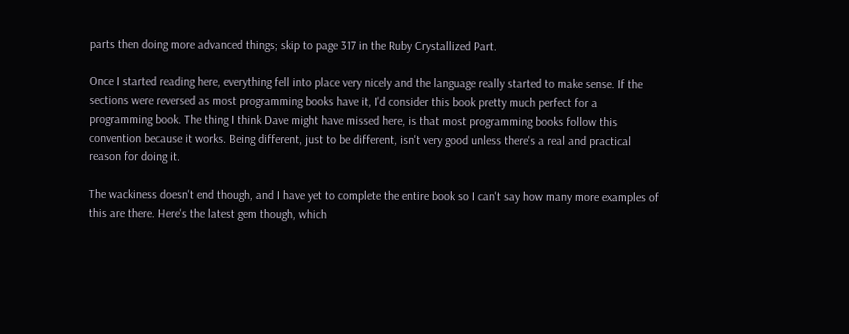parts then doing more advanced things; skip to page 317 in the Ruby Crystallized Part.

Once I started reading here, everything fell into place very nicely and the language really started to make sense. If the sections were reversed as most programming books have it, I'd consider this book pretty much perfect for a programming book. The thing I think Dave might have missed here, is that most programming books follow this convention because it works. Being different, just to be different, isn't very good unless there's a real and practical reason for doing it.

The wackiness doesn't end though, and I have yet to complete the entire book so I can't say how many more examples of this are there. Here's the latest gem though, which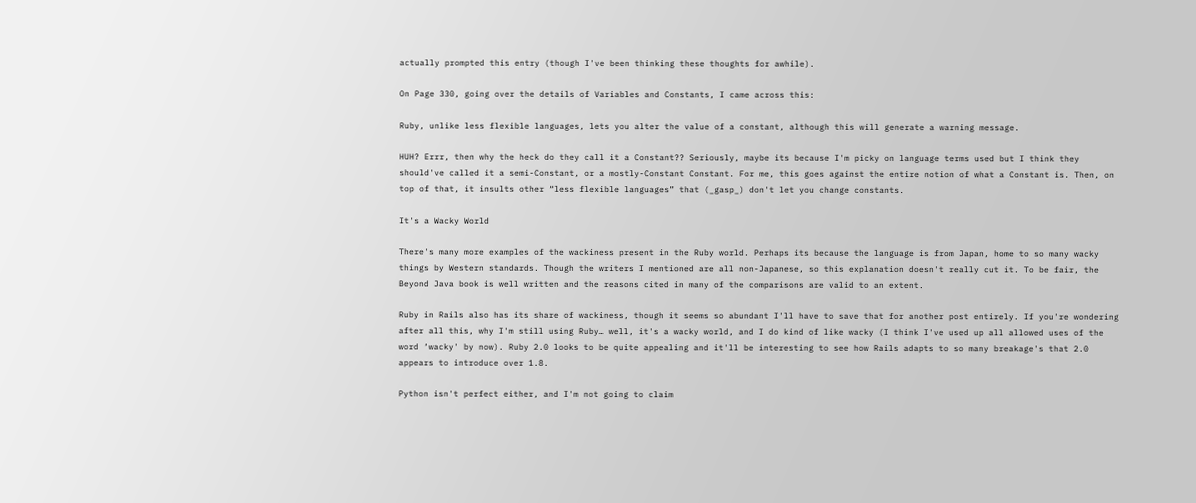actually prompted this entry (though I've been thinking these thoughts for awhile).

On Page 330, going over the details of Variables and Constants, I came across this:

Ruby, unlike less flexible languages, lets you alter the value of a constant, although this will generate a warning message.

HUH? Errr, then why the heck do they call it a Constant?? Seriously, maybe its because I'm picky on language terms used but I think they should've called it a semi-Constant, or a mostly-Constant Constant. For me, this goes against the entire notion of what a Constant is. Then, on top of that, it insults other “less flexible languages” that (_gasp_) don't let you change constants.

It's a Wacky World

There's many more examples of the wackiness present in the Ruby world. Perhaps its because the language is from Japan, home to so many wacky things by Western standards. Though the writers I mentioned are all non-Japanese, so this explanation doesn't really cut it. To be fair, the Beyond Java book is well written and the reasons cited in many of the comparisons are valid to an extent.

Ruby in Rails also has its share of wackiness, though it seems so abundant I'll have to save that for another post entirely. If you're wondering after all this, why I'm still using Ruby… well, it's a wacky world, and I do kind of like wacky (I think I've used up all allowed uses of the word ‘wacky' by now). Ruby 2.0 looks to be quite appealing and it'll be interesting to see how Rails adapts to so many breakage's that 2.0 appears to introduce over 1.8.

Python isn't perfect either, and I'm not going to claim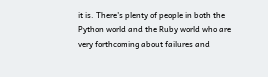it is. There's plenty of people in both the Python world and the Ruby world who are very forthcoming about failures and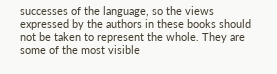successes of the language, so the views expressed by the authors in these books should not be taken to represent the whole. They are some of the most visible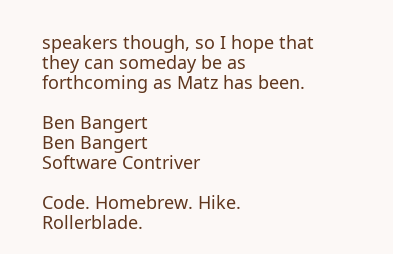speakers though, so I hope that they can someday be as forthcoming as Matz has been.

Ben Bangert
Ben Bangert
Software Contriver

Code. Homebrew. Hike. Rollerblade.